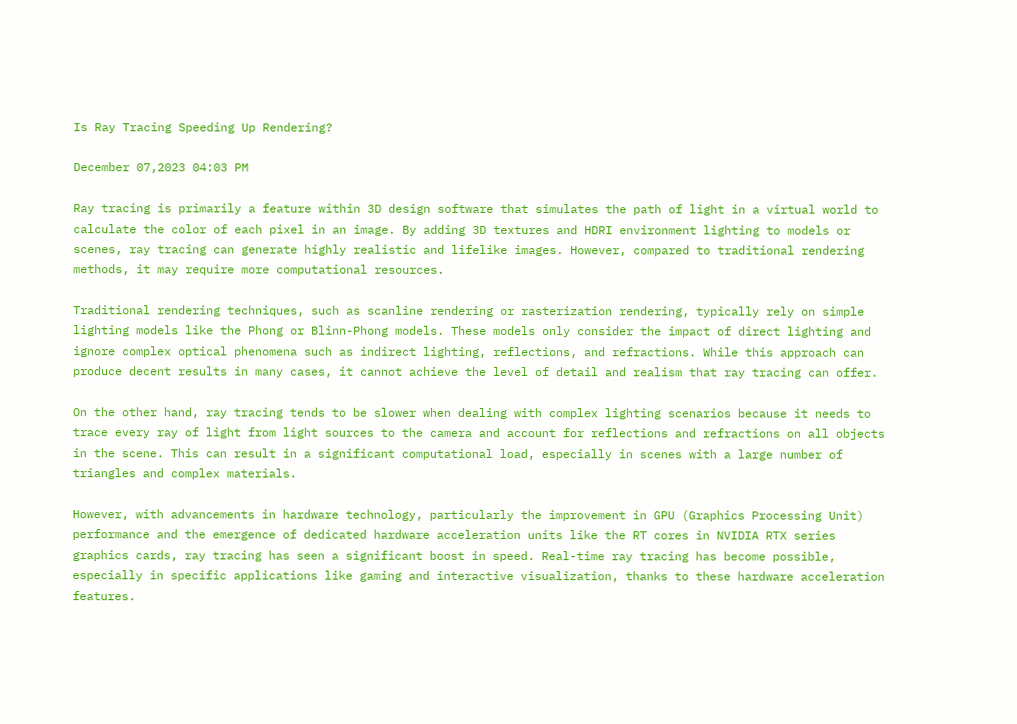Is Ray Tracing Speeding Up Rendering?

December 07,2023 04:03 PM

Ray tracing is primarily a feature within 3D design software that simulates the path of light in a virtual world to calculate the color of each pixel in an image. By adding 3D textures and HDRI environment lighting to models or scenes, ray tracing can generate highly realistic and lifelike images. However, compared to traditional rendering methods, it may require more computational resources.

Traditional rendering techniques, such as scanline rendering or rasterization rendering, typically rely on simple lighting models like the Phong or Blinn-Phong models. These models only consider the impact of direct lighting and ignore complex optical phenomena such as indirect lighting, reflections, and refractions. While this approach can produce decent results in many cases, it cannot achieve the level of detail and realism that ray tracing can offer.

On the other hand, ray tracing tends to be slower when dealing with complex lighting scenarios because it needs to trace every ray of light from light sources to the camera and account for reflections and refractions on all objects in the scene. This can result in a significant computational load, especially in scenes with a large number of triangles and complex materials.

However, with advancements in hardware technology, particularly the improvement in GPU (Graphics Processing Unit) performance and the emergence of dedicated hardware acceleration units like the RT cores in NVIDIA RTX series graphics cards, ray tracing has seen a significant boost in speed. Real-time ray tracing has become possible, especially in specific applications like gaming and interactive visualization, thanks to these hardware acceleration features.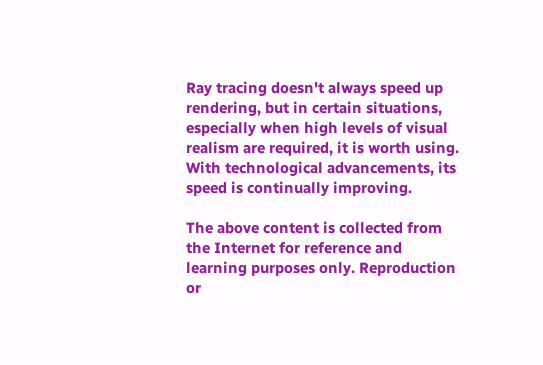Ray tracing doesn't always speed up rendering, but in certain situations, especially when high levels of visual realism are required, it is worth using. With technological advancements, its speed is continually improving.

The above content is collected from the Internet for reference and learning purposes only. Reproduction or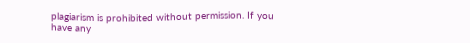plagiarism is prohibited without permission. If you have any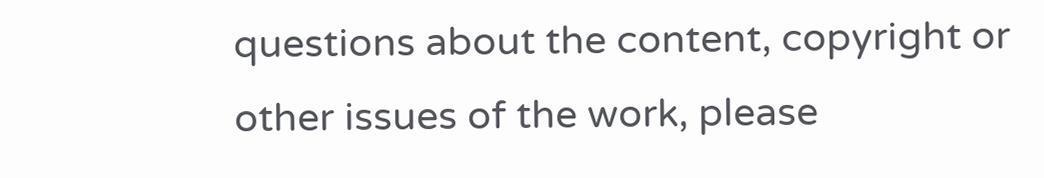questions about the content, copyright or other issues of the work, please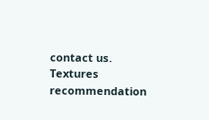contact us.
Textures recommendation